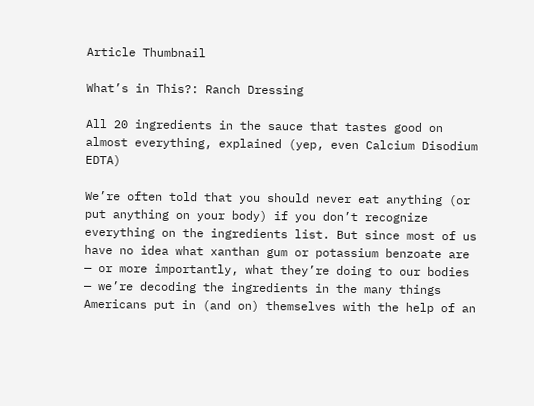Article Thumbnail

What’s in This?: Ranch Dressing

All 20 ingredients in the sauce that tastes good on almost everything, explained (yep, even Calcium Disodium EDTA)

We’re often told that you should never eat anything (or put anything on your body) if you don’t recognize everything on the ingredients list. But since most of us have no idea what xanthan gum or potassium benzoate are — or more importantly, what they’re doing to our bodies — we’re decoding the ingredients in the many things Americans put in (and on) themselves with the help of an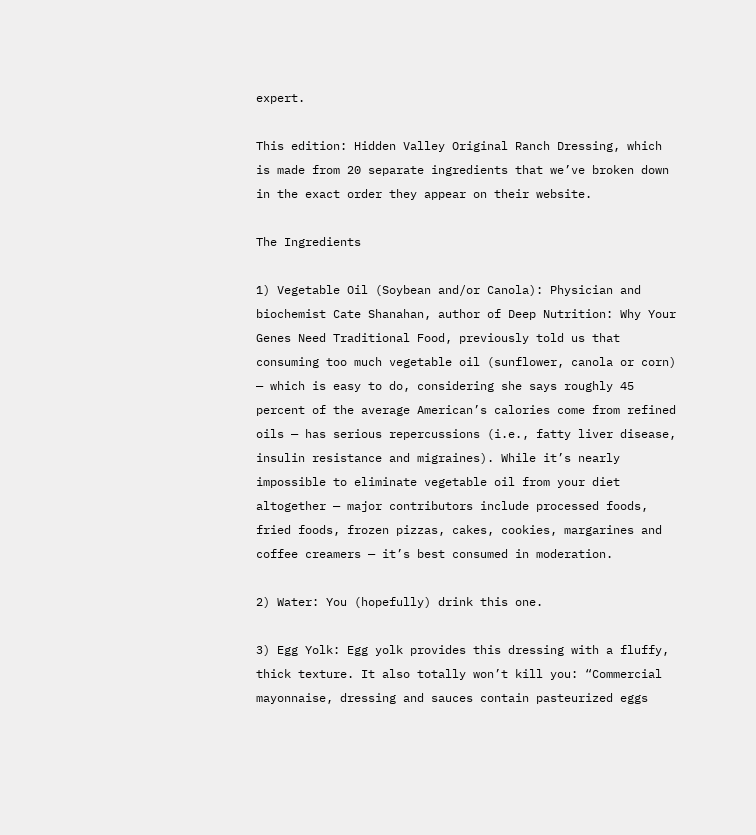expert.

This edition: Hidden Valley Original Ranch Dressing, which is made from 20 separate ingredients that we’ve broken down in the exact order they appear on their website.

The Ingredients

1) Vegetable Oil (Soybean and/or Canola): Physician and biochemist Cate Shanahan, author of Deep Nutrition: Why Your Genes Need Traditional Food, previously told us that consuming too much vegetable oil (sunflower, canola or corn) — which is easy to do, considering she says roughly 45 percent of the average American’s calories come from refined oils — has serious repercussions (i.e., fatty liver disease, insulin resistance and migraines). While it’s nearly impossible to eliminate vegetable oil from your diet altogether — major contributors include processed foods, fried foods, frozen pizzas, cakes, cookies, margarines and coffee creamers — it’s best consumed in moderation.

2) Water: You (hopefully) drink this one.

3) Egg Yolk: Egg yolk provides this dressing with a fluffy, thick texture. It also totally won’t kill you: “Commercial mayonnaise, dressing and sauces contain pasteurized eggs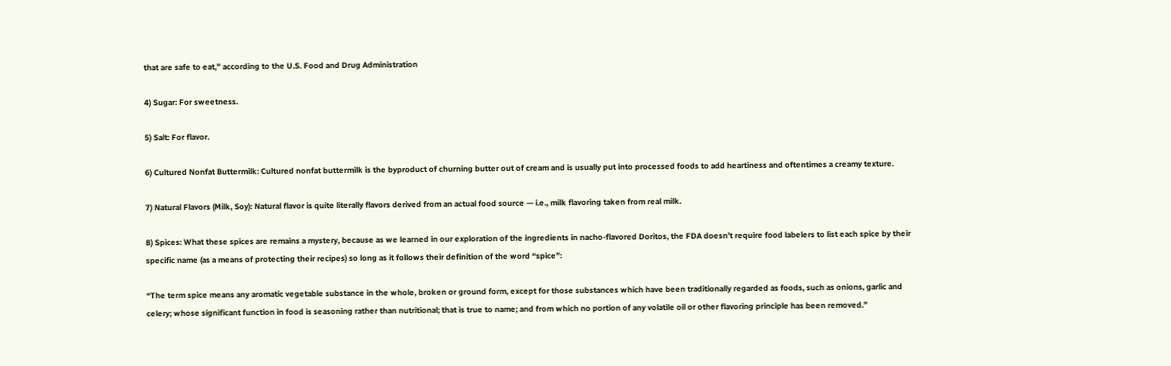that are safe to eat,” according to the U.S. Food and Drug Administration

4) Sugar: For sweetness.

5) Salt: For flavor.

6) Cultured Nonfat Buttermilk: Cultured nonfat buttermilk is the byproduct of churning butter out of cream and is usually put into processed foods to add heartiness and oftentimes a creamy texture.

7) Natural Flavors (Milk, Soy): Natural flavor is quite literally flavors derived from an actual food source — i.e., milk flavoring taken from real milk.

8) Spices: What these spices are remains a mystery, because as we learned in our exploration of the ingredients in nacho-flavored Doritos, the FDA doesn’t require food labelers to list each spice by their specific name (as a means of protecting their recipes) so long as it follows their definition of the word “spice”:

“The term spice means any aromatic vegetable substance in the whole, broken or ground form, except for those substances which have been traditionally regarded as foods, such as onions, garlic and celery; whose significant function in food is seasoning rather than nutritional; that is true to name; and from which no portion of any volatile oil or other flavoring principle has been removed.”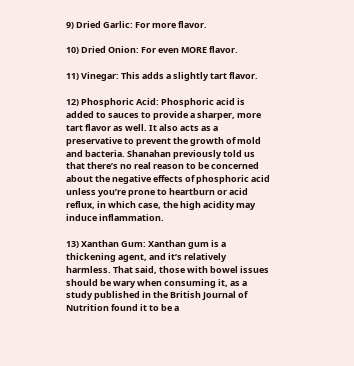9) Dried Garlic: For more flavor.

10) Dried Onion: For even MORE flavor.

11) Vinegar: This adds a slightly tart flavor.

12) Phosphoric Acid: Phosphoric acid is added to sauces to provide a sharper, more tart flavor as well. It also acts as a preservative to prevent the growth of mold and bacteria. Shanahan previously told us that there’s no real reason to be concerned about the negative effects of phosphoric acid unless you’re prone to heartburn or acid reflux, in which case, the high acidity may induce inflammation.

13) Xanthan Gum: Xanthan gum is a thickening agent, and it’s relatively harmless. That said, those with bowel issues should be wary when consuming it, as a study published in the British Journal of Nutrition found it to be a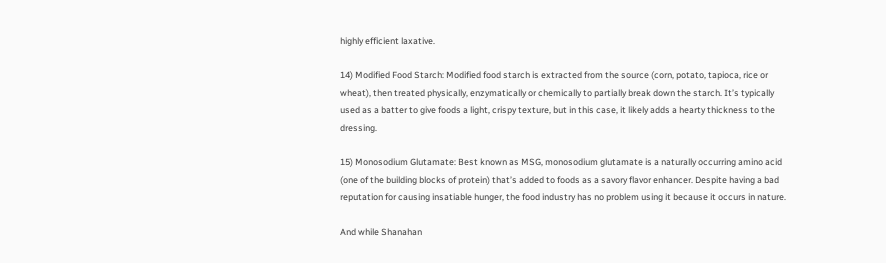highly efficient laxative.

14) Modified Food Starch: Modified food starch is extracted from the source (corn, potato, tapioca, rice or wheat), then treated physically, enzymatically or chemically to partially break down the starch. It’s typically used as a batter to give foods a light, crispy texture, but in this case, it likely adds a hearty thickness to the dressing.

15) Monosodium Glutamate: Best known as MSG, monosodium glutamate is a naturally occurring amino acid (one of the building blocks of protein) that’s added to foods as a savory flavor enhancer. Despite having a bad reputation for causing insatiable hunger, the food industry has no problem using it because it occurs in nature.

And while Shanahan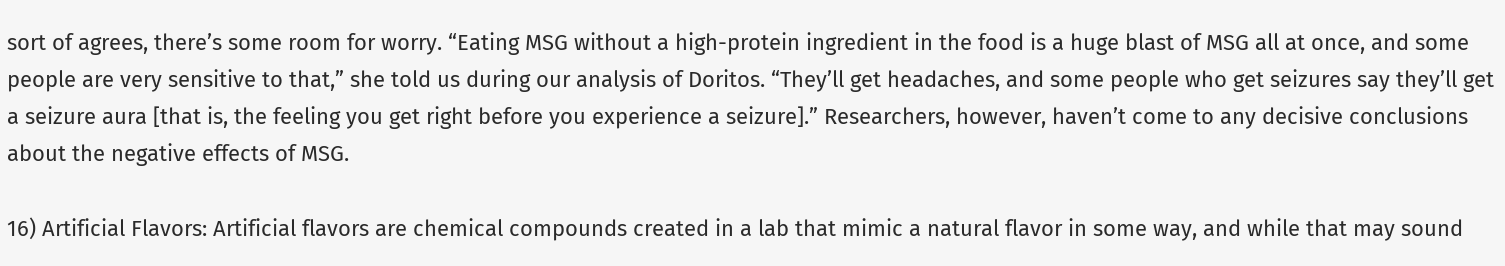sort of agrees, there’s some room for worry. “Eating MSG without a high-protein ingredient in the food is a huge blast of MSG all at once, and some people are very sensitive to that,” she told us during our analysis of Doritos. “They’ll get headaches, and some people who get seizures say they’ll get a seizure aura [that is, the feeling you get right before you experience a seizure].” Researchers, however, haven’t come to any decisive conclusions about the negative effects of MSG.

16) Artificial Flavors: Artificial flavors are chemical compounds created in a lab that mimic a natural flavor in some way, and while that may sound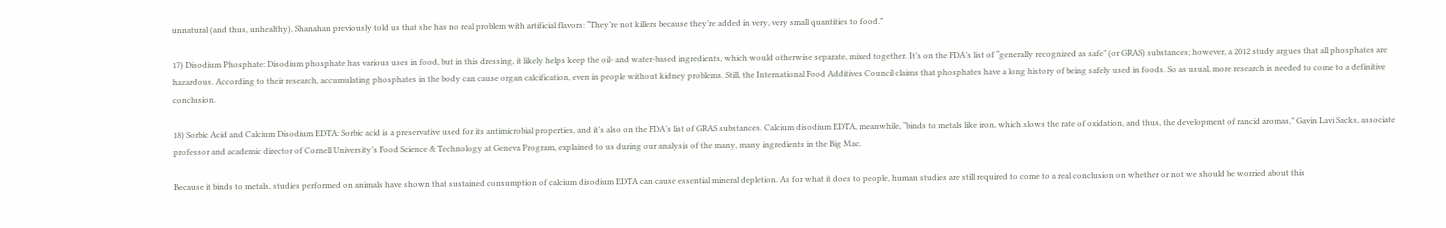unnatural (and thus, unhealthy), Shanahan previously told us that she has no real problem with artificial flavors: “They’re not killers because they’re added in very, very small quantities to food.”

17) Disodium Phosphate: Disodium phosphate has various uses in food, but in this dressing, it likely helps keep the oil- and water-based ingredients, which would otherwise separate, mixed together. It’s on the FDA’s list of “generally recognized as safe” (or GRAS) substances; however, a 2012 study argues that all phosphates are hazardous. According to their research, accumulating phosphates in the body can cause organ calcification, even in people without kidney problems. Still, the International Food Additives Council claims that phosphates have a long history of being safely used in foods. So as usual, more research is needed to come to a definitive conclusion.

18) Sorbic Acid and Calcium Disodium EDTA: Sorbic acid is a preservative used for its antimicrobial properties, and it’s also on the FDA’s list of GRAS substances. Calcium disodium EDTA, meanwhile, “binds to metals like iron, which slows the rate of oxidation, and thus, the development of rancid aromas,” Gavin Lavi Sacks, associate professor and academic director of Cornell University’s Food Science & Technology at Geneva Program, explained to us during our analysis of the many, many ingredients in the Big Mac.

Because it binds to metals, studies performed on animals have shown that sustained consumption of calcium disodium EDTA can cause essential mineral depletion. As for what it does to people, human studies are still required to come to a real conclusion on whether or not we should be worried about this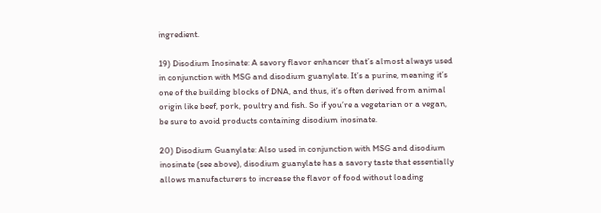ingredient.

19) Disodium Inosinate: A savory flavor enhancer that’s almost always used in conjunction with MSG and disodium guanylate. It’s a purine, meaning it’s one of the building blocks of DNA, and thus, it’s often derived from animal origin like beef, pork, poultry and fish. So if you’re a vegetarian or a vegan, be sure to avoid products containing disodium inosinate.

20) Disodium Guanylate: Also used in conjunction with MSG and disodium inosinate (see above), disodium guanylate has a savory taste that essentially allows manufacturers to increase the flavor of food without loading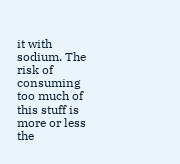it with sodium. The risk of consuming too much of this stuff is more or less the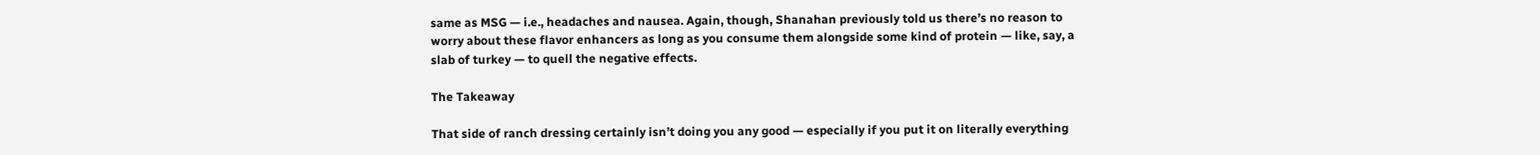same as MSG — i.e., headaches and nausea. Again, though, Shanahan previously told us there’s no reason to worry about these flavor enhancers as long as you consume them alongside some kind of protein — like, say, a slab of turkey — to quell the negative effects.

The Takeaway

That side of ranch dressing certainly isn’t doing you any good — especially if you put it on literally everything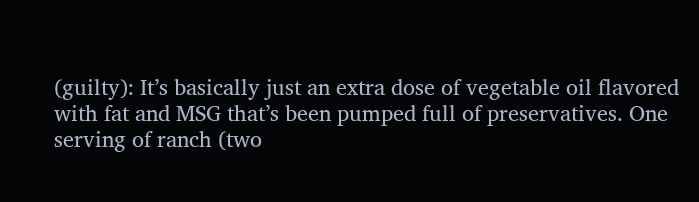(guilty): It’s basically just an extra dose of vegetable oil flavored with fat and MSG that’s been pumped full of preservatives. One serving of ranch (two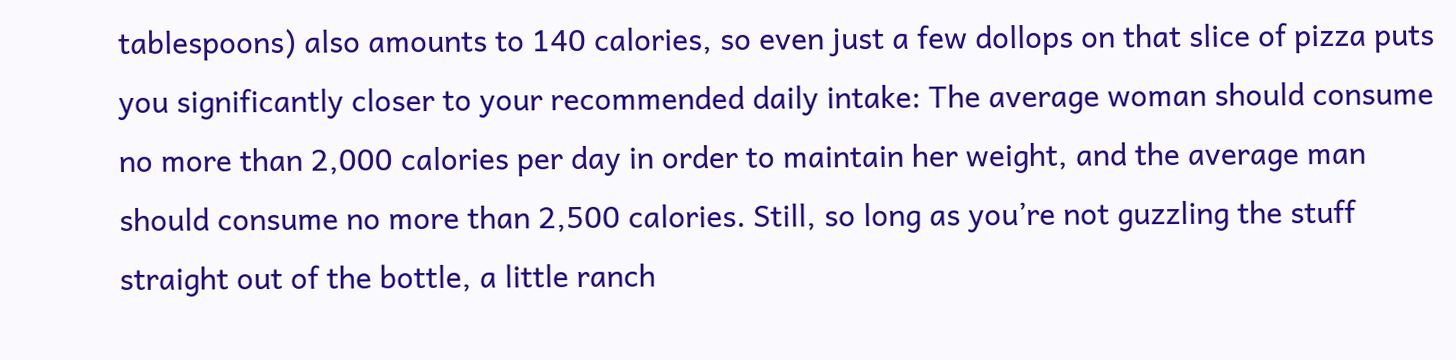tablespoons) also amounts to 140 calories, so even just a few dollops on that slice of pizza puts you significantly closer to your recommended daily intake: The average woman should consume no more than 2,000 calories per day in order to maintain her weight, and the average man should consume no more than 2,500 calories. Still, so long as you’re not guzzling the stuff straight out of the bottle, a little ranch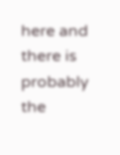here and there is probably the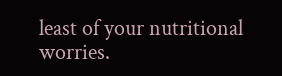least of your nutritional worries.